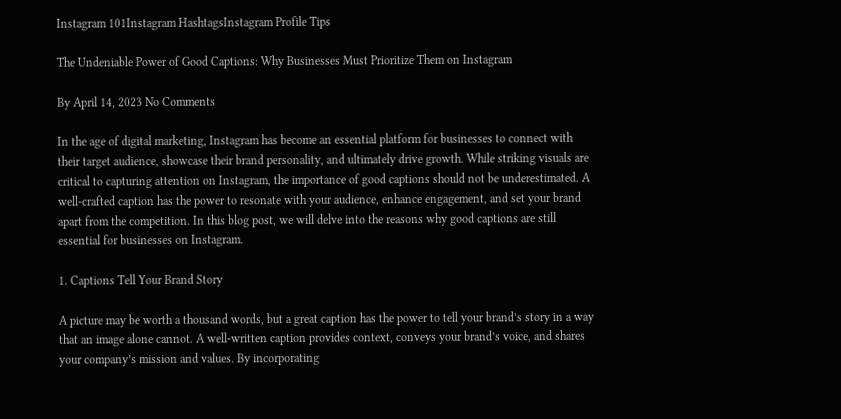Instagram 101Instagram HashtagsInstagram Profile Tips

The Undeniable Power of Good Captions: Why Businesses Must Prioritize Them on Instagram

By April 14, 2023 No Comments

In the age of digital marketing, Instagram has become an essential platform for businesses to connect with their target audience, showcase their brand personality, and ultimately drive growth. While striking visuals are critical to capturing attention on Instagram, the importance of good captions should not be underestimated. A well-crafted caption has the power to resonate with your audience, enhance engagement, and set your brand apart from the competition. In this blog post, we will delve into the reasons why good captions are still essential for businesses on Instagram.

1. Captions Tell Your Brand Story

A picture may be worth a thousand words, but a great caption has the power to tell your brand’s story in a way that an image alone cannot. A well-written caption provides context, conveys your brand’s voice, and shares your company’s mission and values. By incorporating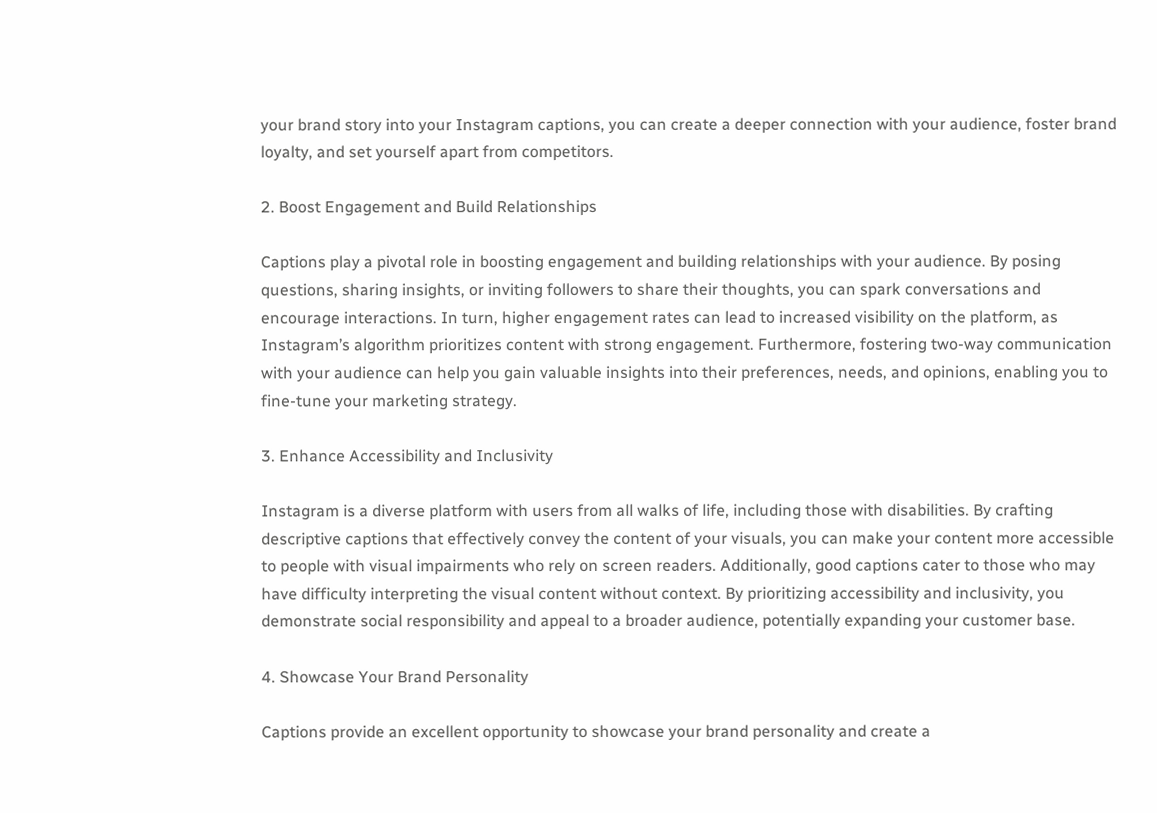your brand story into your Instagram captions, you can create a deeper connection with your audience, foster brand loyalty, and set yourself apart from competitors.

2. Boost Engagement and Build Relationships

Captions play a pivotal role in boosting engagement and building relationships with your audience. By posing questions, sharing insights, or inviting followers to share their thoughts, you can spark conversations and encourage interactions. In turn, higher engagement rates can lead to increased visibility on the platform, as Instagram’s algorithm prioritizes content with strong engagement. Furthermore, fostering two-way communication with your audience can help you gain valuable insights into their preferences, needs, and opinions, enabling you to fine-tune your marketing strategy.

3. Enhance Accessibility and Inclusivity

Instagram is a diverse platform with users from all walks of life, including those with disabilities. By crafting descriptive captions that effectively convey the content of your visuals, you can make your content more accessible to people with visual impairments who rely on screen readers. Additionally, good captions cater to those who may have difficulty interpreting the visual content without context. By prioritizing accessibility and inclusivity, you demonstrate social responsibility and appeal to a broader audience, potentially expanding your customer base.

4. Showcase Your Brand Personality

Captions provide an excellent opportunity to showcase your brand personality and create a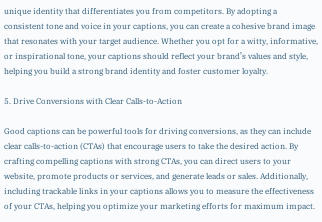unique identity that differentiates you from competitors. By adopting a consistent tone and voice in your captions, you can create a cohesive brand image that resonates with your target audience. Whether you opt for a witty, informative, or inspirational tone, your captions should reflect your brand’s values and style, helping you build a strong brand identity and foster customer loyalty.

5. Drive Conversions with Clear Calls-to-Action

Good captions can be powerful tools for driving conversions, as they can include clear calls-to-action (CTAs) that encourage users to take the desired action. By crafting compelling captions with strong CTAs, you can direct users to your website, promote products or services, and generate leads or sales. Additionally, including trackable links in your captions allows you to measure the effectiveness of your CTAs, helping you optimize your marketing efforts for maximum impact.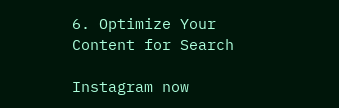6. Optimize Your Content for Search

Instagram now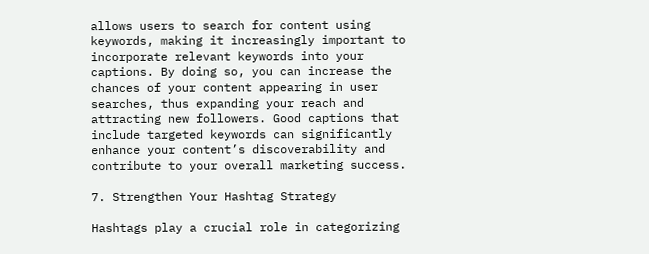allows users to search for content using keywords, making it increasingly important to incorporate relevant keywords into your captions. By doing so, you can increase the chances of your content appearing in user searches, thus expanding your reach and attracting new followers. Good captions that include targeted keywords can significantly enhance your content’s discoverability and contribute to your overall marketing success.

7. Strengthen Your Hashtag Strategy

Hashtags play a crucial role in categorizing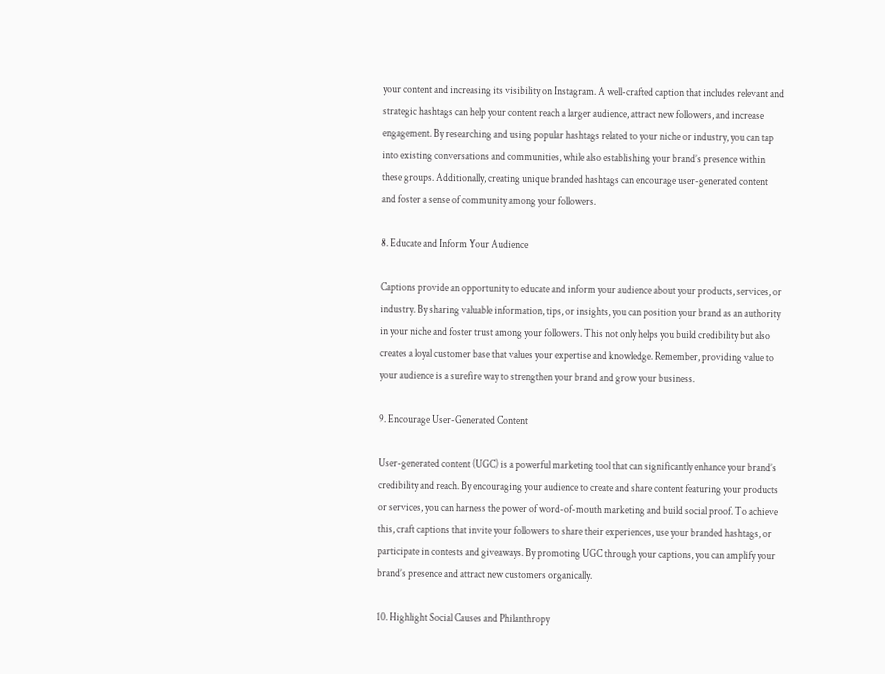your content and increasing its visibility on Instagram. A well-crafted caption that includes relevant and strategic hashtags can help your content reach a larger audience, attract new followers, and increase engagement. By researching and using popular hashtags related to your niche or industry, you can tap into existing conversations and communities, while also establishing your brand’s presence within these groups. Additionally, creating unique branded hashtags can encourage user-generated content and foster a sense of community among your followers.

8. Educate and Inform Your Audience

Captions provide an opportunity to educate and inform your audience about your products, services, or industry. By sharing valuable information, tips, or insights, you can position your brand as an authority in your niche and foster trust among your followers. This not only helps you build credibility but also creates a loyal customer base that values your expertise and knowledge. Remember, providing value to your audience is a surefire way to strengthen your brand and grow your business.

9. Encourage User-Generated Content

User-generated content (UGC) is a powerful marketing tool that can significantly enhance your brand’s credibility and reach. By encouraging your audience to create and share content featuring your products or services, you can harness the power of word-of-mouth marketing and build social proof. To achieve this, craft captions that invite your followers to share their experiences, use your branded hashtags, or participate in contests and giveaways. By promoting UGC through your captions, you can amplify your brand’s presence and attract new customers organically.

10. Highlight Social Causes and Philanthropy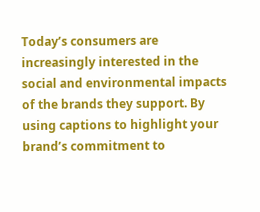Today’s consumers are increasingly interested in the social and environmental impacts of the brands they support. By using captions to highlight your brand’s commitment to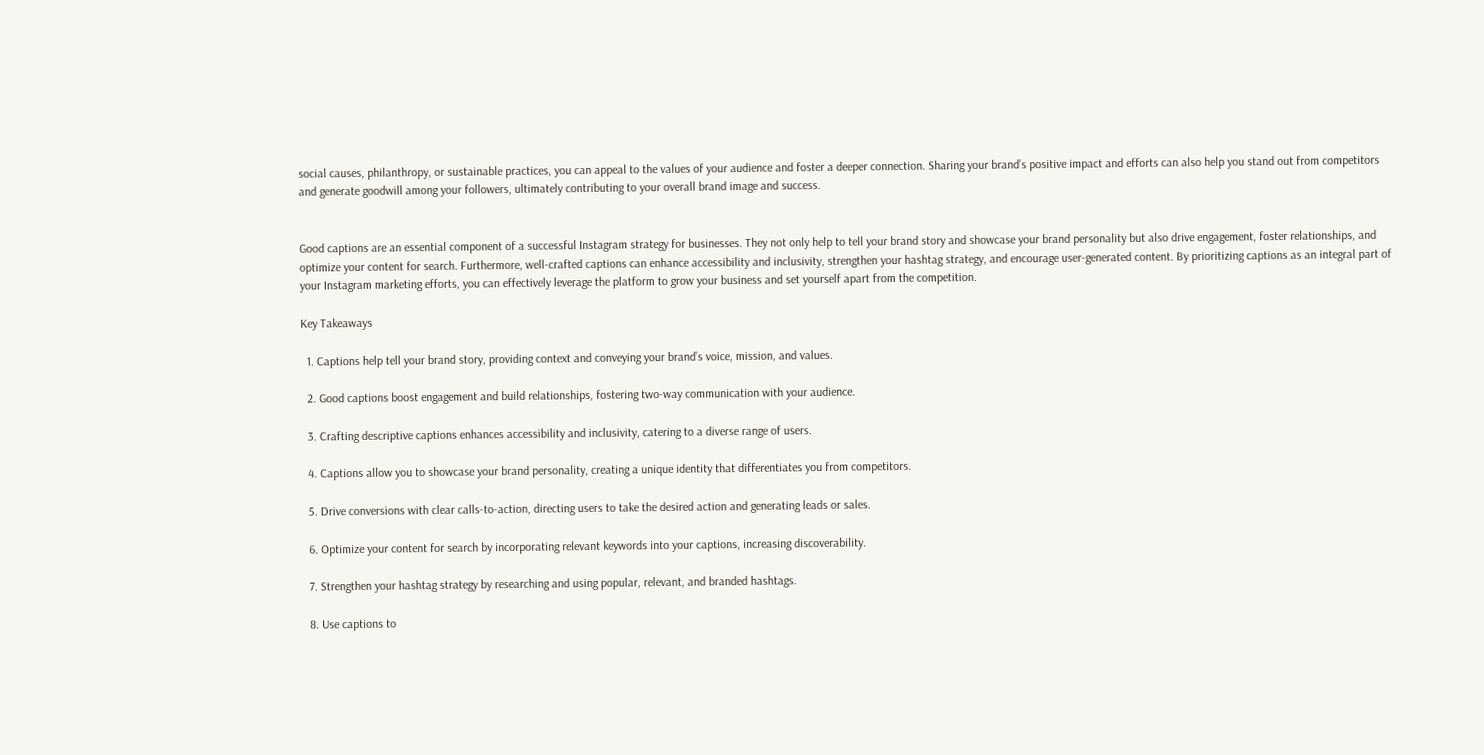social causes, philanthropy, or sustainable practices, you can appeal to the values of your audience and foster a deeper connection. Sharing your brand’s positive impact and efforts can also help you stand out from competitors and generate goodwill among your followers, ultimately contributing to your overall brand image and success.


Good captions are an essential component of a successful Instagram strategy for businesses. They not only help to tell your brand story and showcase your brand personality but also drive engagement, foster relationships, and optimize your content for search. Furthermore, well-crafted captions can enhance accessibility and inclusivity, strengthen your hashtag strategy, and encourage user-generated content. By prioritizing captions as an integral part of your Instagram marketing efforts, you can effectively leverage the platform to grow your business and set yourself apart from the competition.

Key Takeaways

  1. Captions help tell your brand story, providing context and conveying your brand’s voice, mission, and values.

  2. Good captions boost engagement and build relationships, fostering two-way communication with your audience.

  3. Crafting descriptive captions enhances accessibility and inclusivity, catering to a diverse range of users.

  4. Captions allow you to showcase your brand personality, creating a unique identity that differentiates you from competitors.

  5. Drive conversions with clear calls-to-action, directing users to take the desired action and generating leads or sales.

  6. Optimize your content for search by incorporating relevant keywords into your captions, increasing discoverability.

  7. Strengthen your hashtag strategy by researching and using popular, relevant, and branded hashtags.

  8. Use captions to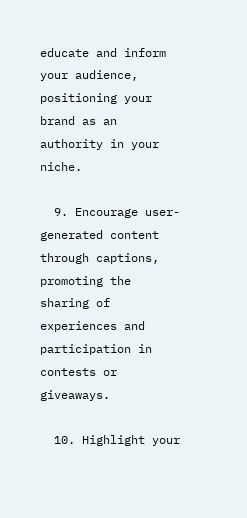educate and inform your audience, positioning your brand as an authority in your niche.

  9. Encourage user-generated content through captions, promoting the sharing of experiences and participation in contests or giveaways.

  10. Highlight your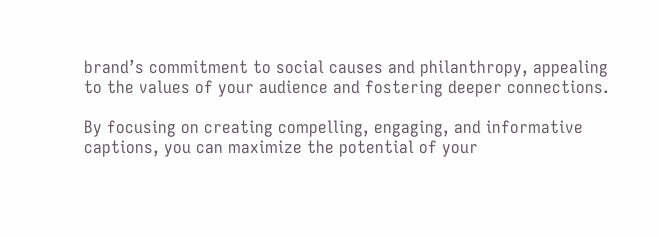brand’s commitment to social causes and philanthropy, appealing to the values of your audience and fostering deeper connections.

By focusing on creating compelling, engaging, and informative captions, you can maximize the potential of your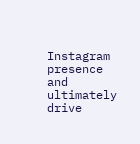Instagram presence and ultimately drive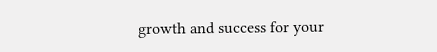growth and success for your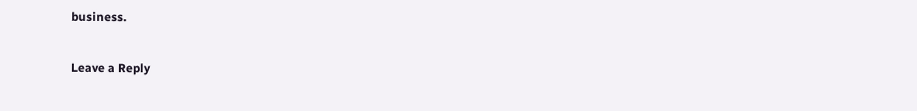business.

Leave a Reply